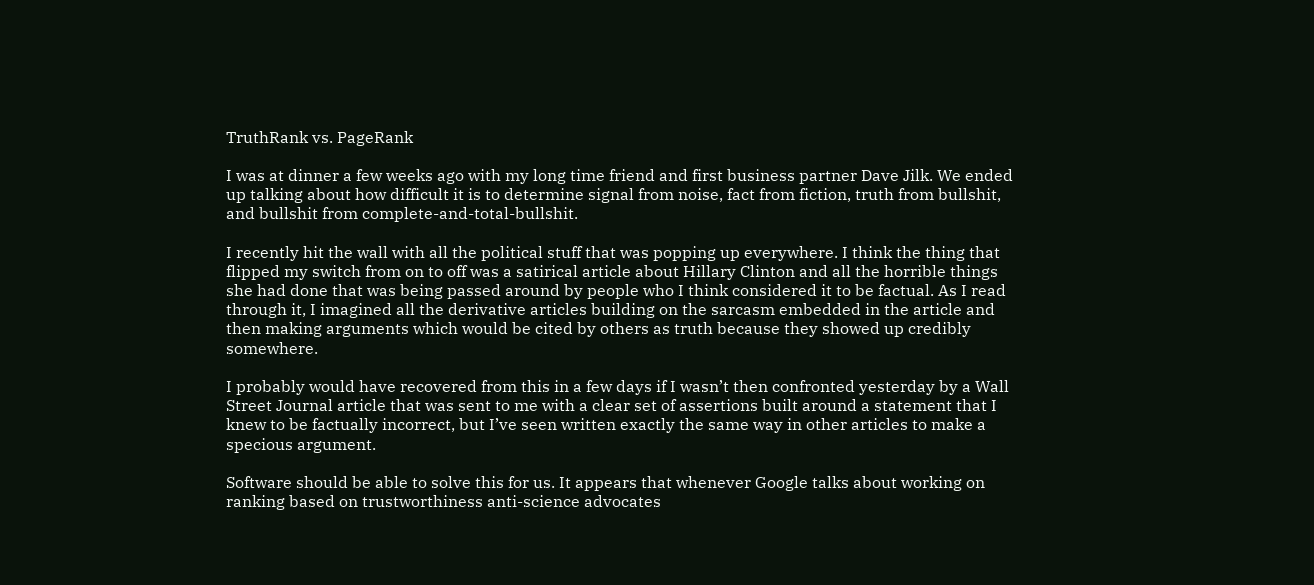TruthRank vs. PageRank

I was at dinner a few weeks ago with my long time friend and first business partner Dave Jilk. We ended up talking about how difficult it is to determine signal from noise, fact from fiction, truth from bullshit, and bullshit from complete-and-total-bullshit.

I recently hit the wall with all the political stuff that was popping up everywhere. I think the thing that flipped my switch from on to off was a satirical article about Hillary Clinton and all the horrible things she had done that was being passed around by people who I think considered it to be factual. As I read through it, I imagined all the derivative articles building on the sarcasm embedded in the article and then making arguments which would be cited by others as truth because they showed up credibly somewhere.

I probably would have recovered from this in a few days if I wasn’t then confronted yesterday by a Wall Street Journal article that was sent to me with a clear set of assertions built around a statement that I knew to be factually incorrect, but I’ve seen written exactly the same way in other articles to make a specious argument.

Software should be able to solve this for us. It appears that whenever Google talks about working on ranking based on trustworthiness anti-science advocates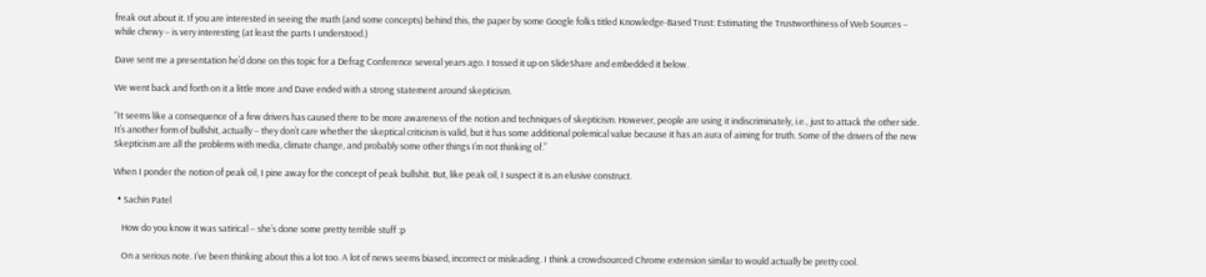freak out about it. If you are interested in seeing the math (and some concepts) behind this, the paper by some Google folks titled Knowledge-Based Trust: Estimating the Trustworthiness of Web Sources – while chewy – is very interesting (at least the parts I understood.)

Dave sent me a presentation he’d done on this topic for a Defrag Conference several years ago. I tossed it up on SlideShare and embedded it below.

We went back and forth on it a little more and Dave ended with a strong statement around skepticism.

“It seems like a consequence of a few drivers has caused there to be more awareness of the notion and techniques of skepticism. However, people are using it indiscriminately, i.e., just to attack the other side. It’s another form of bullshit, actually – they don’t care whether the skeptical criticism is valid, but it has some additional polemical value because it has an aura of aiming for truth. Some of the drivers of the new Skepticism are all the problems with media, climate change, and probably some other things I’m not thinking of.”

When I ponder the notion of peak oil, I pine away for the concept of peak bullshit. But, like peak oil, I suspect it is an elusive construct.

  • Sachin Patel

    How do you know it was satirical – she’s done some pretty terrible stuff :p

    On a serious note. I’ve been thinking about this a lot too. A lot of news seems biased, incorrect or misleading. I think a crowdsourced Chrome extension similar to would actually be pretty cool.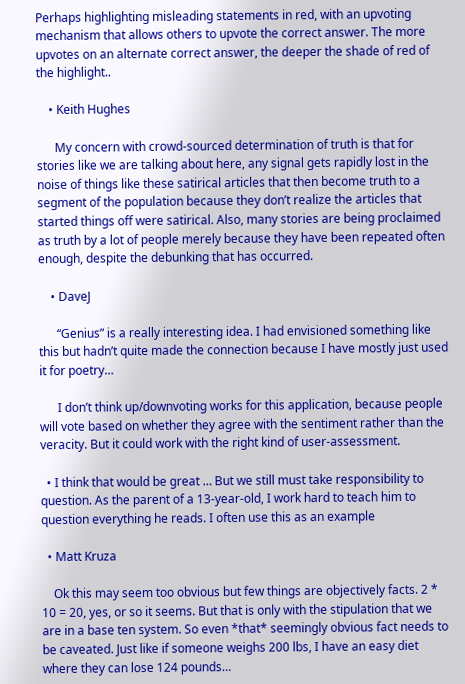Perhaps highlighting misleading statements in red, with an upvoting mechanism that allows others to upvote the correct answer. The more upvotes on an alternate correct answer, the deeper the shade of red of the highlight..

    • Keith Hughes

      My concern with crowd-sourced determination of truth is that for stories like we are talking about here, any signal gets rapidly lost in the noise of things like these satirical articles that then become truth to a segment of the population because they don’t realize the articles that started things off were satirical. Also, many stories are being proclaimed as truth by a lot of people merely because they have been repeated often enough, despite the debunking that has occurred.

    • DaveJ

      “Genius” is a really interesting idea. I had envisioned something like this but hadn’t quite made the connection because I have mostly just used it for poetry…

      I don’t think up/downvoting works for this application, because people will vote based on whether they agree with the sentiment rather than the veracity. But it could work with the right kind of user-assessment.

  • I think that would be great … But we still must take responsibility to question. As the parent of a 13-year-old, I work hard to teach him to question everything he reads. I often use this as an example

  • Matt Kruza

    Ok this may seem too obvious but few things are objectively facts. 2 * 10 = 20, yes, or so it seems. But that is only with the stipulation that we are in a base ten system. So even *that* seemingly obvious fact needs to be caveated. Just like if someone weighs 200 lbs, I have an easy diet where they can lose 124 pounds…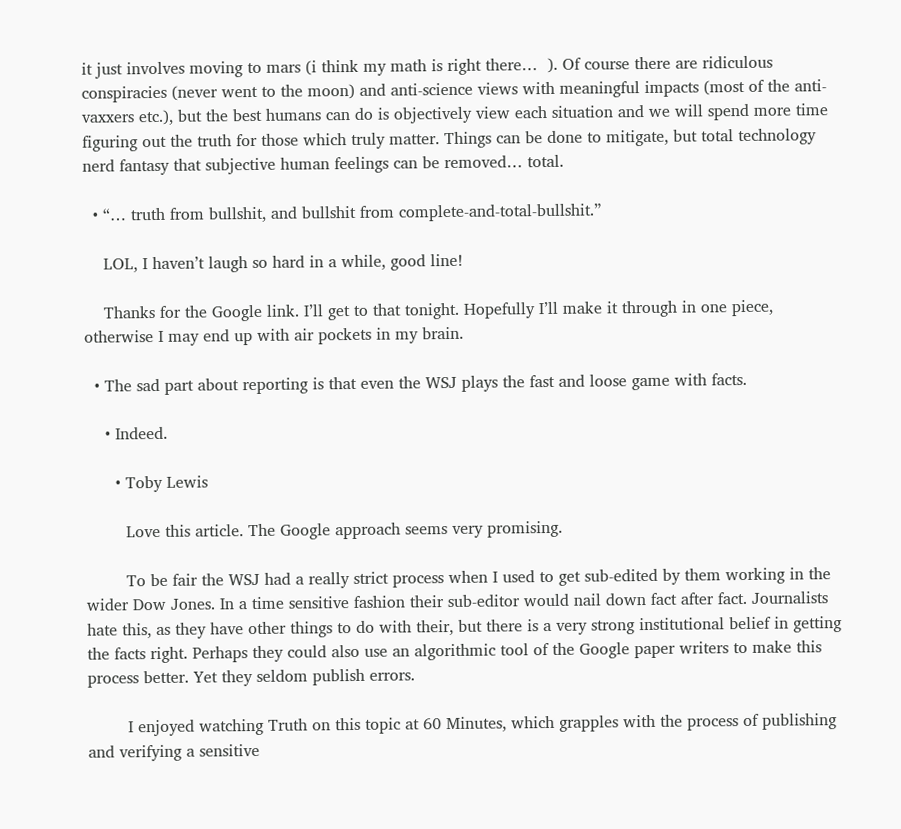it just involves moving to mars (i think my math is right there…  ). Of course there are ridiculous conspiracies (never went to the moon) and anti-science views with meaningful impacts (most of the anti-vaxxers etc.), but the best humans can do is objectively view each situation and we will spend more time figuring out the truth for those which truly matter. Things can be done to mitigate, but total technology nerd fantasy that subjective human feelings can be removed… total.

  • “… truth from bullshit, and bullshit from complete-and-total-bullshit.”

    LOL, I haven’t laugh so hard in a while, good line!

    Thanks for the Google link. I’ll get to that tonight. Hopefully I’ll make it through in one piece, otherwise I may end up with air pockets in my brain.

  • The sad part about reporting is that even the WSJ plays the fast and loose game with facts.

    • Indeed.

      • Toby Lewis

        Love this article. The Google approach seems very promising.

        To be fair the WSJ had a really strict process when I used to get sub-edited by them working in the wider Dow Jones. In a time sensitive fashion their sub-editor would nail down fact after fact. Journalists hate this, as they have other things to do with their, but there is a very strong institutional belief in getting the facts right. Perhaps they could also use an algorithmic tool of the Google paper writers to make this process better. Yet they seldom publish errors.

        I enjoyed watching Truth on this topic at 60 Minutes, which grapples with the process of publishing and verifying a sensitive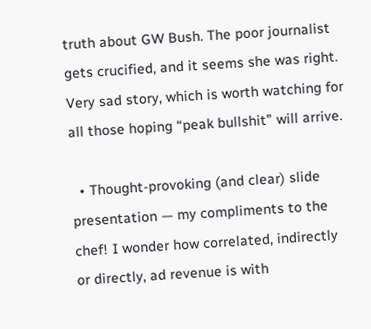truth about GW Bush. The poor journalist gets crucified, and it seems she was right. Very sad story, which is worth watching for all those hoping “peak bullshit” will arrive.

  • Thought-provoking (and clear) slide presentation — my compliments to the chef! I wonder how correlated, indirectly or directly, ad revenue is with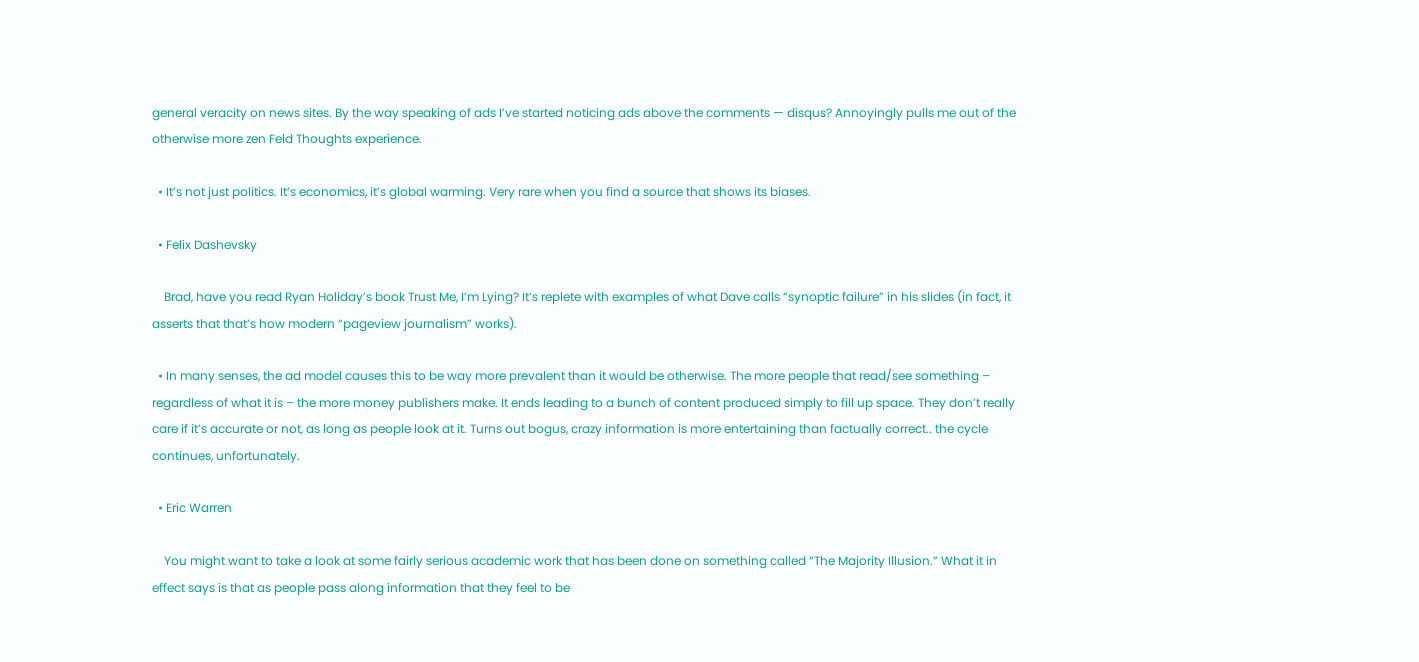general veracity on news sites. By the way speaking of ads I’ve started noticing ads above the comments — disqus? Annoyingly pulls me out of the otherwise more zen Feld Thoughts experience.

  • It’s not just politics. It’s economics, it’s global warming. Very rare when you find a source that shows its biases.

  • Felix Dashevsky

    Brad, have you read Ryan Holiday’s book Trust Me, I’m Lying? It’s replete with examples of what Dave calls “synoptic failure” in his slides (in fact, it asserts that that’s how modern “pageview journalism” works).

  • In many senses, the ad model causes this to be way more prevalent than it would be otherwise. The more people that read/see something – regardless of what it is – the more money publishers make. It ends leading to a bunch of content produced simply to fill up space. They don’t really care if it’s accurate or not, as long as people look at it. Turns out bogus, crazy information is more entertaining than factually correct.. the cycle continues, unfortunately.

  • Eric Warren

    You might want to take a look at some fairly serious academic work that has been done on something called “The Majority Illusion.” What it in effect says is that as people pass along information that they feel to be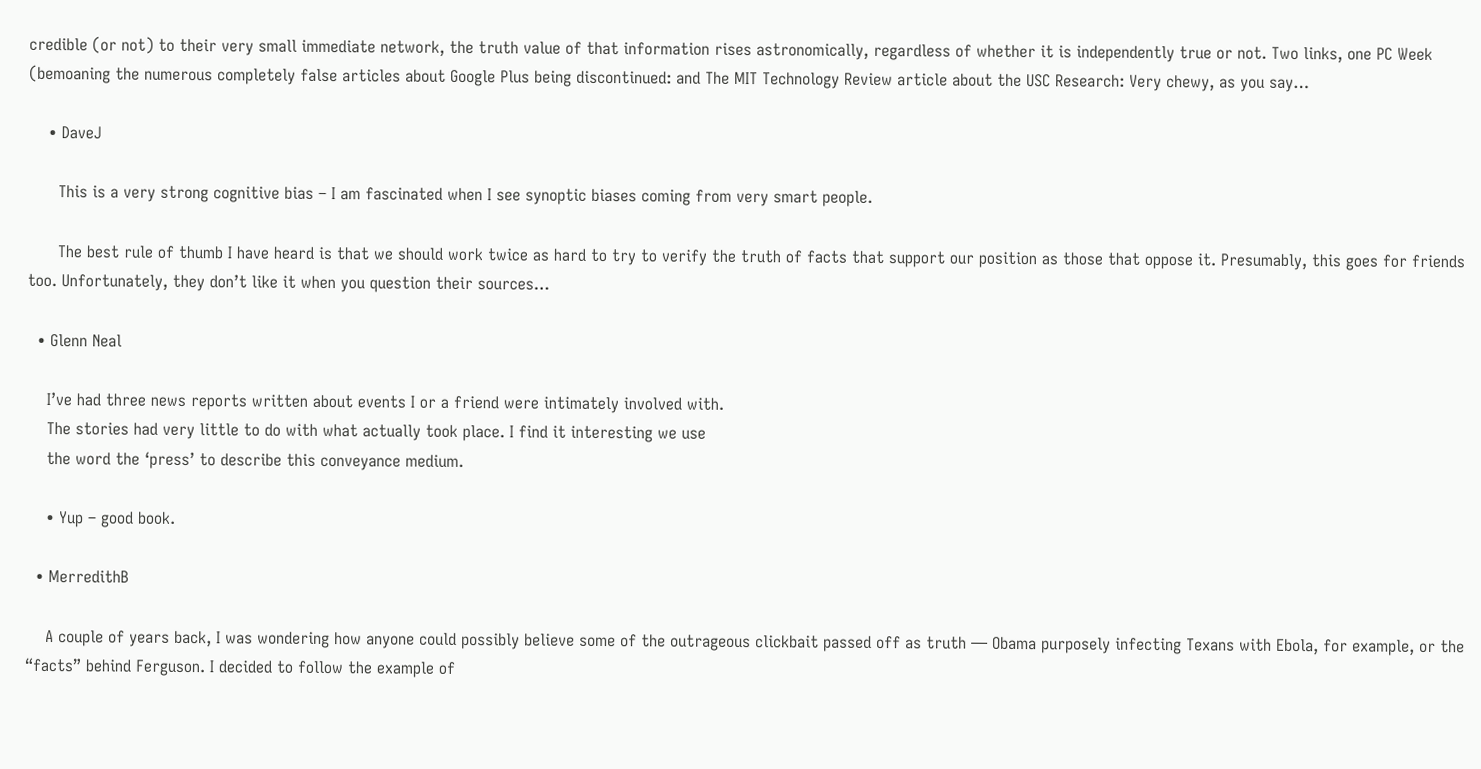credible (or not) to their very small immediate network, the truth value of that information rises astronomically, regardless of whether it is independently true or not. Two links, one PC Week (bemoaning the numerous completely false articles about Google Plus being discontinued: and The MIT Technology Review article about the USC Research: Very chewy, as you say…

    • DaveJ

      This is a very strong cognitive bias – I am fascinated when I see synoptic biases coming from very smart people.

      The best rule of thumb I have heard is that we should work twice as hard to try to verify the truth of facts that support our position as those that oppose it. Presumably, this goes for friends too. Unfortunately, they don’t like it when you question their sources…

  • Glenn Neal

    I’ve had three news reports written about events I or a friend were intimately involved with.
    The stories had very little to do with what actually took place. I find it interesting we use
    the word the ‘press’ to describe this conveyance medium.

    • Yup – good book.

  • MerredithB

    A couple of years back, I was wondering how anyone could possibly believe some of the outrageous clickbait passed off as truth — Obama purposely infecting Texans with Ebola, for example, or the “facts” behind Ferguson. I decided to follow the example of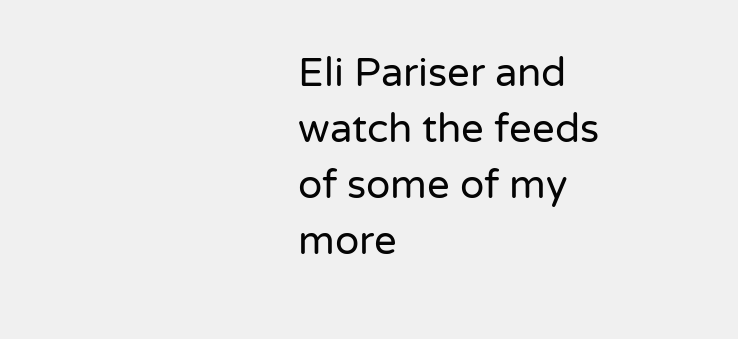Eli Pariser and watch the feeds of some of my more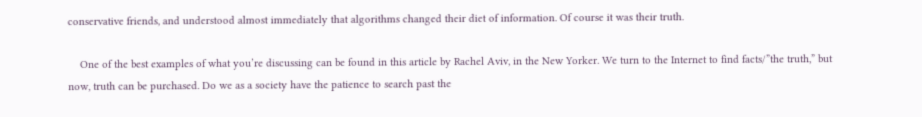conservative friends, and understood almost immediately that algorithms changed their diet of information. Of course it was their truth.

    One of the best examples of what you’re discussing can be found in this article by Rachel Aviv, in the New Yorker. We turn to the Internet to find facts/”the truth,” but now, truth can be purchased. Do we as a society have the patience to search past the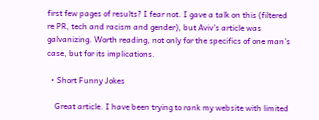first few pages of results? I fear not. I gave a talk on this (filtered re PR, tech and racism and gender), but Aviv’s article was galvanizing. Worth reading, not only for the specifics of one man’s case, but for its implications.

  • Short Funny Jokes

    Great article. I have been trying to rank my website with limited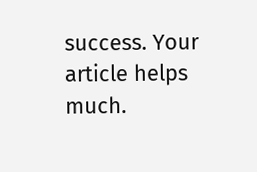success. Your article helps much.